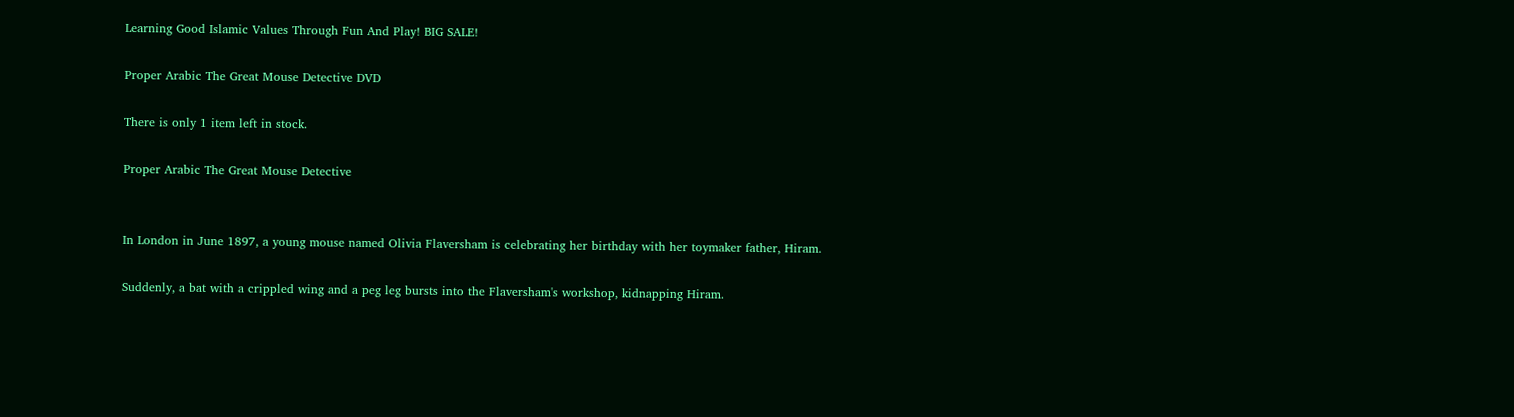Learning Good Islamic Values Through Fun And Play! BIG SALE!

Proper Arabic The Great Mouse Detective DVD

There is only 1 item left in stock.

Proper Arabic The Great Mouse Detective


In London in June 1897, a young mouse named Olivia Flaversham is celebrating her birthday with her toymaker father, Hiram.

Suddenly, a bat with a crippled wing and a peg leg bursts into the Flaversham's workshop, kidnapping Hiram.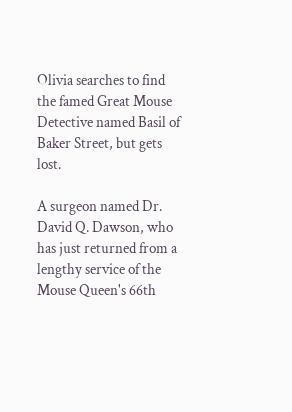Olivia searches to find the famed Great Mouse Detective named Basil of Baker Street, but gets lost.

A surgeon named Dr. David Q. Dawson, who has just returned from a lengthy service of the Mouse Queen's 66th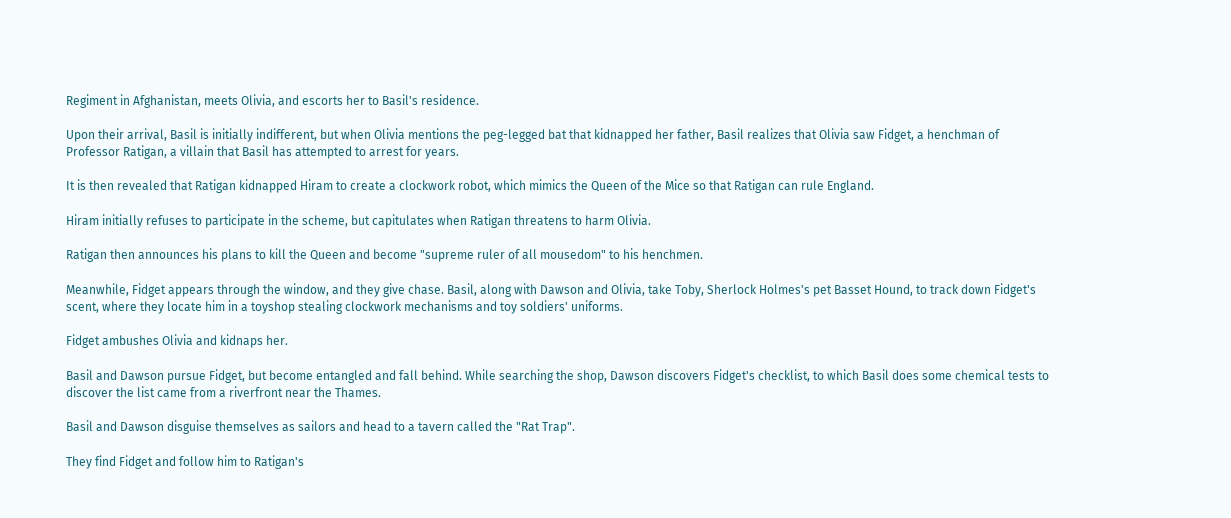Regiment in Afghanistan, meets Olivia, and escorts her to Basil's residence.

Upon their arrival, Basil is initially indifferent, but when Olivia mentions the peg-legged bat that kidnapped her father, Basil realizes that Olivia saw Fidget, a henchman of Professor Ratigan, a villain that Basil has attempted to arrest for years.

It is then revealed that Ratigan kidnapped Hiram to create a clockwork robot, which mimics the Queen of the Mice so that Ratigan can rule England.

Hiram initially refuses to participate in the scheme, but capitulates when Ratigan threatens to harm Olivia.

Ratigan then announces his plans to kill the Queen and become "supreme ruler of all mousedom" to his henchmen.

Meanwhile, Fidget appears through the window, and they give chase. Basil, along with Dawson and Olivia, take Toby, Sherlock Holmes's pet Basset Hound, to track down Fidget's scent, where they locate him in a toyshop stealing clockwork mechanisms and toy soldiers' uniforms.

Fidget ambushes Olivia and kidnaps her.

Basil and Dawson pursue Fidget, but become entangled and fall behind. While searching the shop, Dawson discovers Fidget's checklist, to which Basil does some chemical tests to discover the list came from a riverfront near the Thames.

Basil and Dawson disguise themselves as sailors and head to a tavern called the "Rat Trap".

They find Fidget and follow him to Ratigan's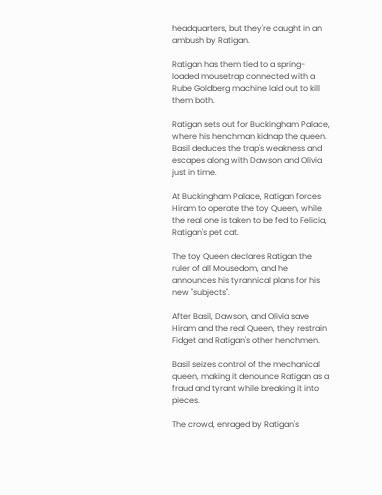headquarters, but they're caught in an ambush by Ratigan.

Ratigan has them tied to a spring-loaded mousetrap connected with a Rube Goldberg machine laid out to kill them both.

Ratigan sets out for Buckingham Palace, where his henchman kidnap the queen. Basil deduces the trap's weakness and escapes along with Dawson and Olivia just in time.

At Buckingham Palace, Ratigan forces Hiram to operate the toy Queen, while the real one is taken to be fed to Felicia, Ratigan's pet cat.

The toy Queen declares Ratigan the ruler of all Mousedom, and he announces his tyrannical plans for his new "subjects".

After Basil, Dawson, and Olivia save Hiram and the real Queen, they restrain Fidget and Ratigan's other henchmen.

Basil seizes control of the mechanical queen, making it denounce Ratigan as a fraud and tyrant while breaking it into pieces.

The crowd, enraged by Ratigan's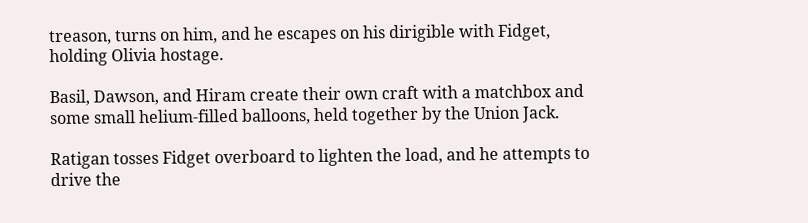treason, turns on him, and he escapes on his dirigible with Fidget, holding Olivia hostage.

Basil, Dawson, and Hiram create their own craft with a matchbox and some small helium-filled balloons, held together by the Union Jack.

Ratigan tosses Fidget overboard to lighten the load, and he attempts to drive the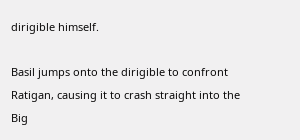dirigible himself.

Basil jumps onto the dirigible to confront Ratigan, causing it to crash straight into the Big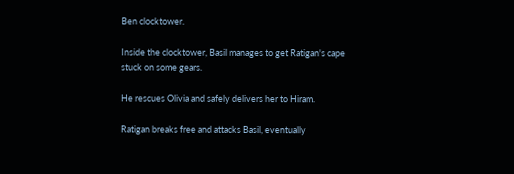Ben clocktower.

Inside the clocktower, Basil manages to get Ratigan's cape stuck on some gears.

He rescues Olivia and safely delivers her to Hiram.

Ratigan breaks free and attacks Basil, eventually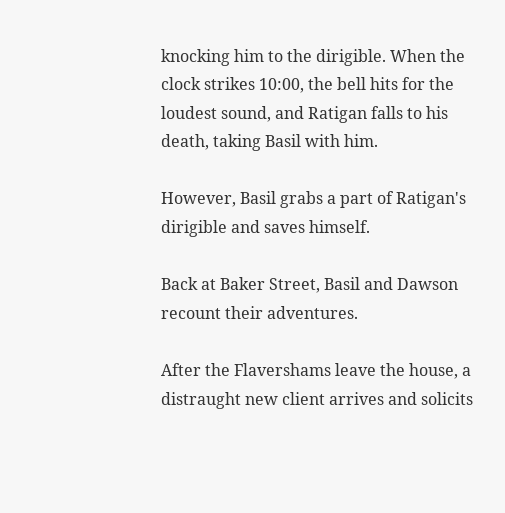knocking him to the dirigible. When the clock strikes 10:00, the bell hits for the loudest sound, and Ratigan falls to his death, taking Basil with him.

However, Basil grabs a part of Ratigan's dirigible and saves himself.

Back at Baker Street, Basil and Dawson recount their adventures.

After the Flavershams leave the house, a distraught new client arrives and solicits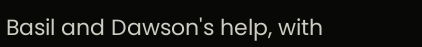Basil and Dawson's help, with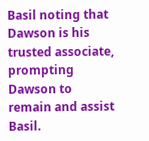Basil noting that Dawson is his trusted associate, prompting Dawson to remain and assist Basil.